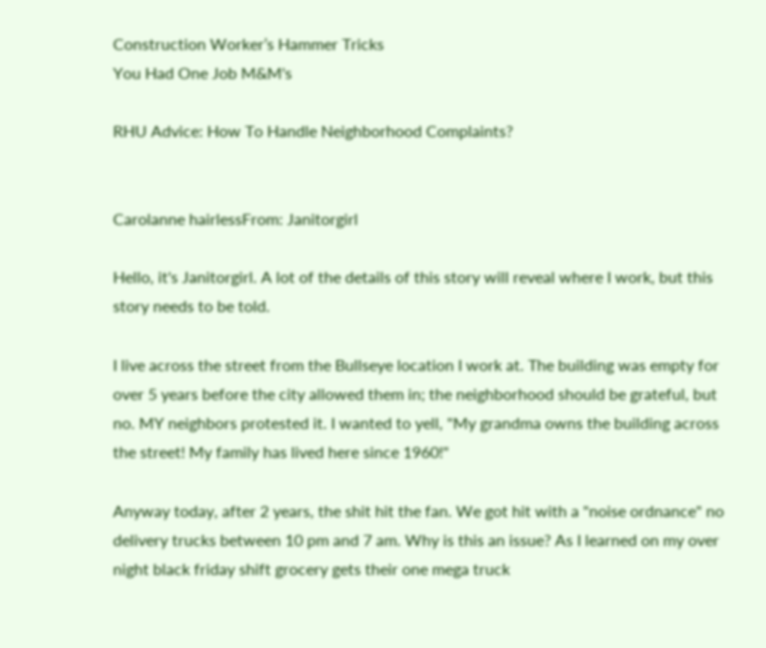Construction Worker’s Hammer Tricks
You Had One Job M&M's

RHU Advice: How To Handle Neighborhood Complaints?


Carolanne hairlessFrom: Janitorgirl

Hello, it's Janitorgirl. A lot of the details of this story will reveal where I work, but this story needs to be told.

I live across the street from the Bullseye location I work at. The building was empty for over 5 years before the city allowed them in; the neighborhood should be grateful, but no. MY neighbors protested it. I wanted to yell, "My grandma owns the building across the street! My family has lived here since 1960!"

Anyway today, after 2 years, the shit hit the fan. We got hit with a "noise ordnance" no delivery trucks between 10 pm and 7 am. Why is this an issue? As I learned on my over night black friday shift grocery gets their one mega truck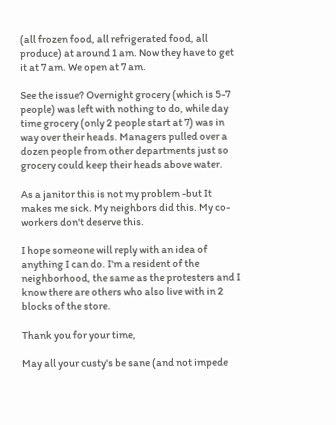(all frozen food, all refrigerated food, all produce) at around 1 am. Now they have to get it at 7 am. We open at 7 am.

See the issue? Overnight grocery (which is 5-7 people) was left with nothing to do, while day time grocery (only 2 people start at 7) was in way over their heads. Managers pulled over a dozen people from other departments just so grocery could keep their heads above water.

As a janitor this is not my problem -but It makes me sick. My neighbors did this. My co-workers don't deserve this.

I hope someone will reply with an idea of anything I can do. I'm a resident of the neighborhood, the same as the protesters and I know there are others who also live with in 2 blocks of the store.

Thank you for your time,

May all your custy's be sane (and not impede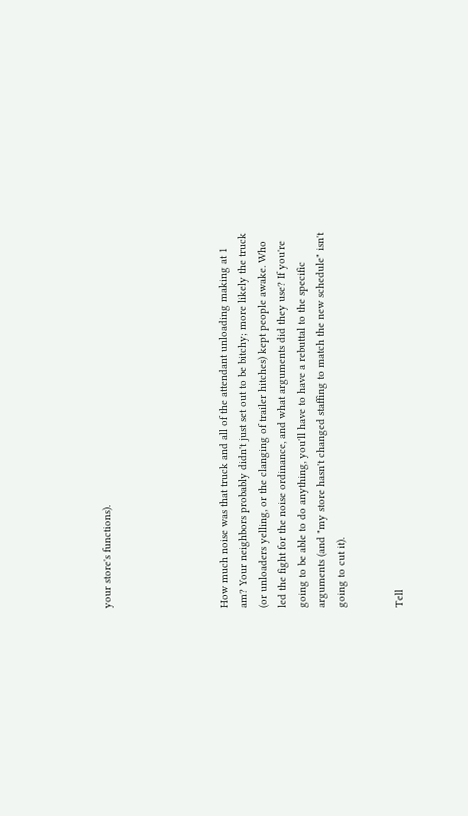your store's functions).





How much noise was that truck and all of the attendant unloading making at 1 am? Your neighbors probably didn't just set out to be bitchy; more likely the truck (or unloaders yelling, or the clanging of trailer hitches) kept people awake. Who led the fight for the noise ordinance, and what arguments did they use? If you're going to be able to do anything, you'll have to have a rebuttal to the specific arguments (and "my store hasn't changed staffing to match the new schedule" isn't going to cut it).


Tell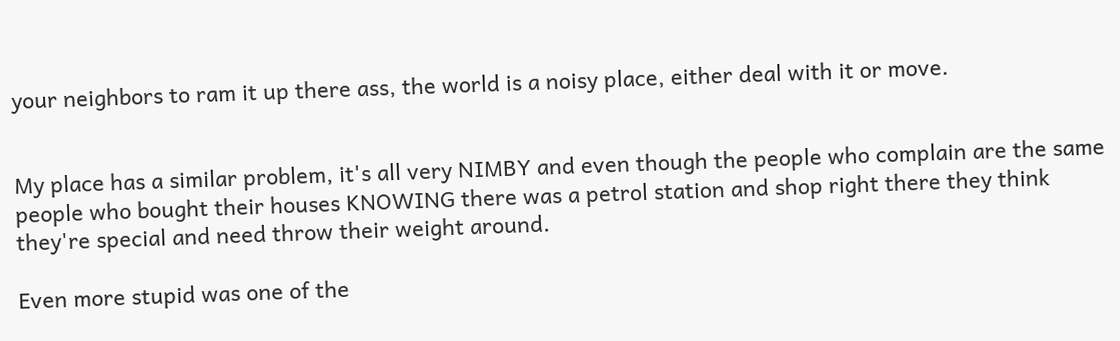your neighbors to ram it up there ass, the world is a noisy place, either deal with it or move.


My place has a similar problem, it's all very NIMBY and even though the people who complain are the same people who bought their houses KNOWING there was a petrol station and shop right there they think they're special and need throw their weight around.

Even more stupid was one of the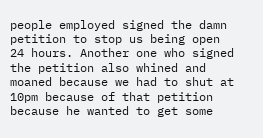people employed signed the damn petition to stop us being open 24 hours. Another one who signed the petition also whined and moaned because we had to shut at 10pm because of that petition because he wanted to get some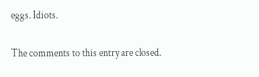eggs. Idiots.

The comments to this entry are closed.